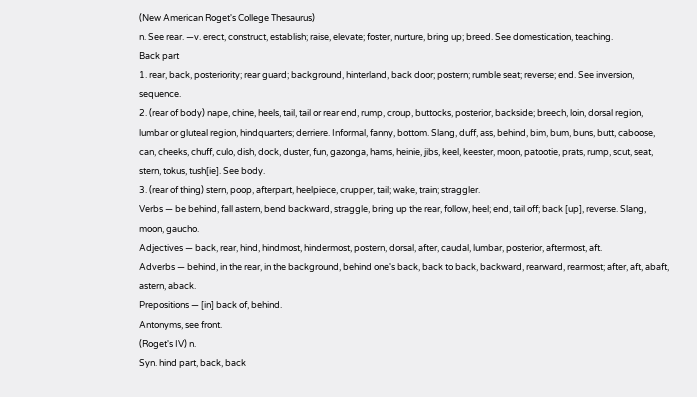(New American Roget's College Thesaurus)
n. See rear. —v. erect, construct, establish; raise, elevate; foster, nurture, bring up; breed. See domestication, teaching.
Back part
1. rear, back, posteriority; rear guard; background, hinterland, back door; postern; rumble seat; reverse; end. See inversion, sequence.
2. (rear of body) nape, chine, heels, tail, tail or rear end, rump, croup, buttocks, posterior, backside; breech, loin, dorsal region, lumbar or gluteal region, hindquarters; derriere. Informal, fanny, bottom. Slang, duff, ass, behind, bim, bum, buns, butt, caboose, can, cheeks, chuff, culo, dish, dock, duster, fun, gazonga, hams, heinie, jibs, keel, keester, moon, patootie, prats, rump, scut, seat, stern, tokus, tush[ie]. See body.
3. (rear of thing) stern, poop, afterpart, heelpiece, crupper, tail; wake, train; straggler.
Verbs — be behind, fall astern, bend backward, straggle, bring up the rear, follow, heel; end, tail off; back [up], reverse. Slang, moon, gaucho.
Adjectives — back, rear, hind, hindmost, hindermost, postern, dorsal, after, caudal, lumbar, posterior, aftermost, aft.
Adverbs — behind, in the rear, in the background, behind one's back, back to back, backward, rearward, rearmost; after, aft, abaft, astern, aback.
Prepositions — [in] back of, behind.
Antonyms, see front.
(Roget's IV) n.
Syn. hind part, back, back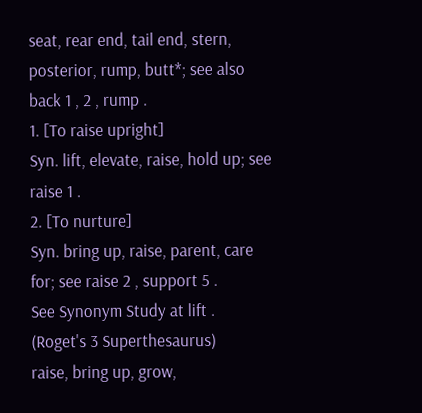seat, rear end, tail end, stern, posterior, rump, butt*; see also back 1 , 2 , rump .
1. [To raise upright]
Syn. lift, elevate, raise, hold up; see raise 1 .
2. [To nurture]
Syn. bring up, raise, parent, care for; see raise 2 , support 5 .
See Synonym Study at lift .
(Roget's 3 Superthesaurus)
raise, bring up, grow,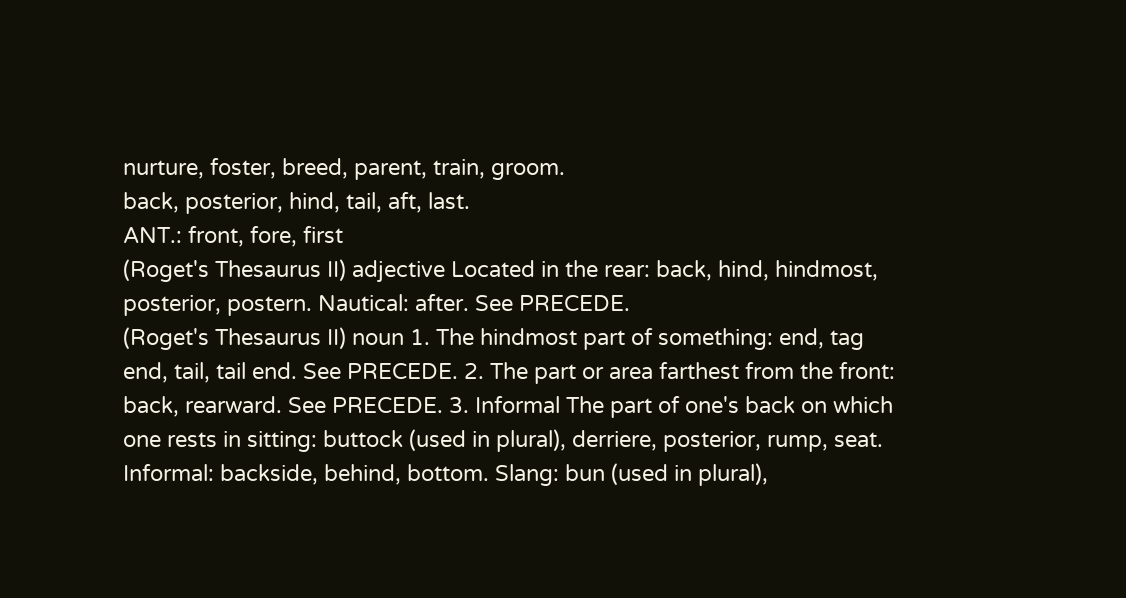nurture, foster, breed, parent, train, groom.
back, posterior, hind, tail, aft, last.
ANT.: front, fore, first
(Roget's Thesaurus II) adjective Located in the rear: back, hind, hindmost, posterior, postern. Nautical: after. See PRECEDE.
(Roget's Thesaurus II) noun 1. The hindmost part of something: end, tag end, tail, tail end. See PRECEDE. 2. The part or area farthest from the front: back, rearward. See PRECEDE. 3. Informal The part of one's back on which one rests in sitting: buttock (used in plural), derriere, posterior, rump, seat. Informal: backside, behind, bottom. Slang: bun (used in plural),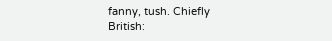fanny, tush. Chiefly British: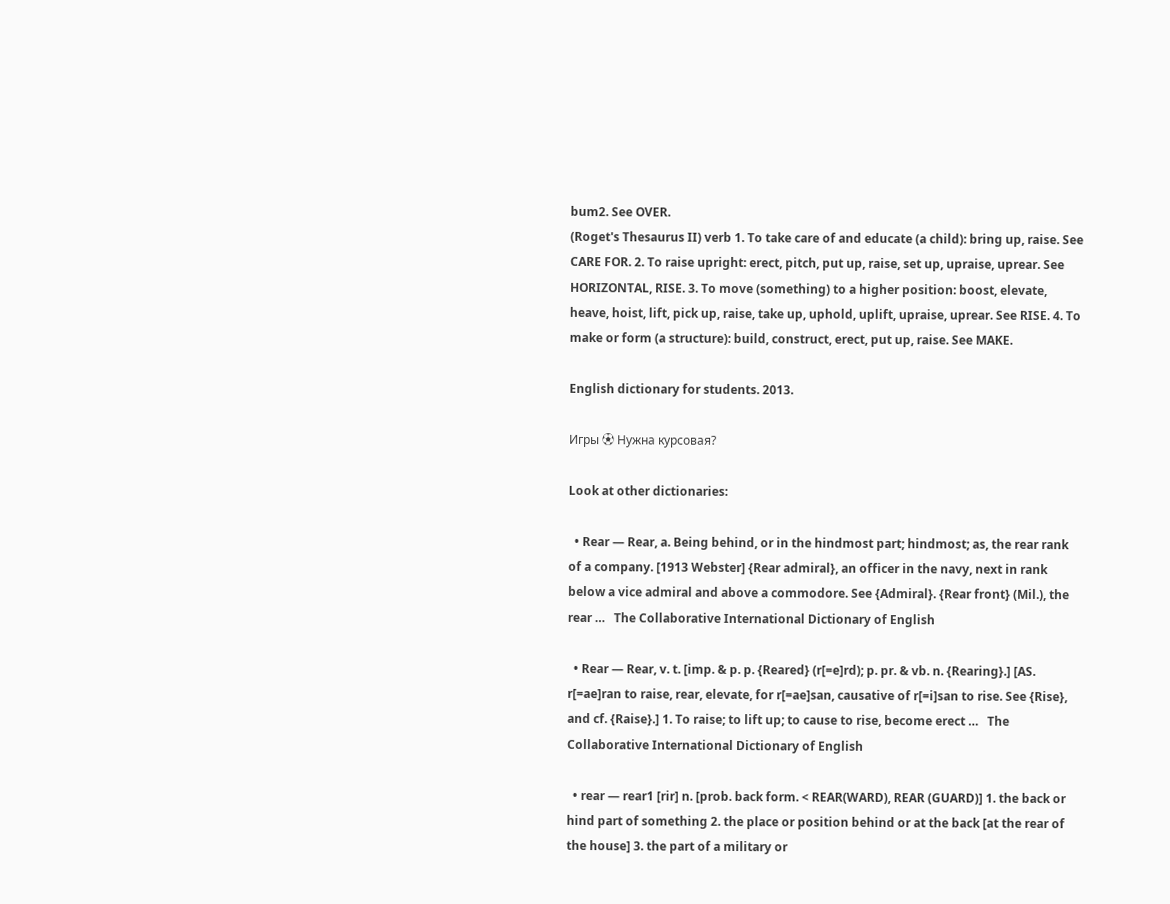bum2. See OVER.
(Roget's Thesaurus II) verb 1. To take care of and educate (a child): bring up, raise. See CARE FOR. 2. To raise upright: erect, pitch, put up, raise, set up, upraise, uprear. See HORIZONTAL, RISE. 3. To move (something) to a higher position: boost, elevate, heave, hoist, lift, pick up, raise, take up, uphold, uplift, upraise, uprear. See RISE. 4. To make or form (a structure): build, construct, erect, put up, raise. See MAKE.

English dictionary for students. 2013.

Игры ⚽ Нужна курсовая?

Look at other dictionaries:

  • Rear — Rear, a. Being behind, or in the hindmost part; hindmost; as, the rear rank of a company. [1913 Webster] {Rear admiral}, an officer in the navy, next in rank below a vice admiral and above a commodore. See {Admiral}. {Rear front} (Mil.), the rear …   The Collaborative International Dictionary of English

  • Rear — Rear, v. t. [imp. & p. p. {Reared} (r[=e]rd); p. pr. & vb. n. {Rearing}.] [AS. r[=ae]ran to raise, rear, elevate, for r[=ae]san, causative of r[=i]san to rise. See {Rise}, and cf. {Raise}.] 1. To raise; to lift up; to cause to rise, become erect …   The Collaborative International Dictionary of English

  • rear — rear1 [rir] n. [prob. back form. < REAR(WARD), REAR (GUARD)] 1. the back or hind part of something 2. the place or position behind or at the back [at the rear of the house] 3. the part of a military or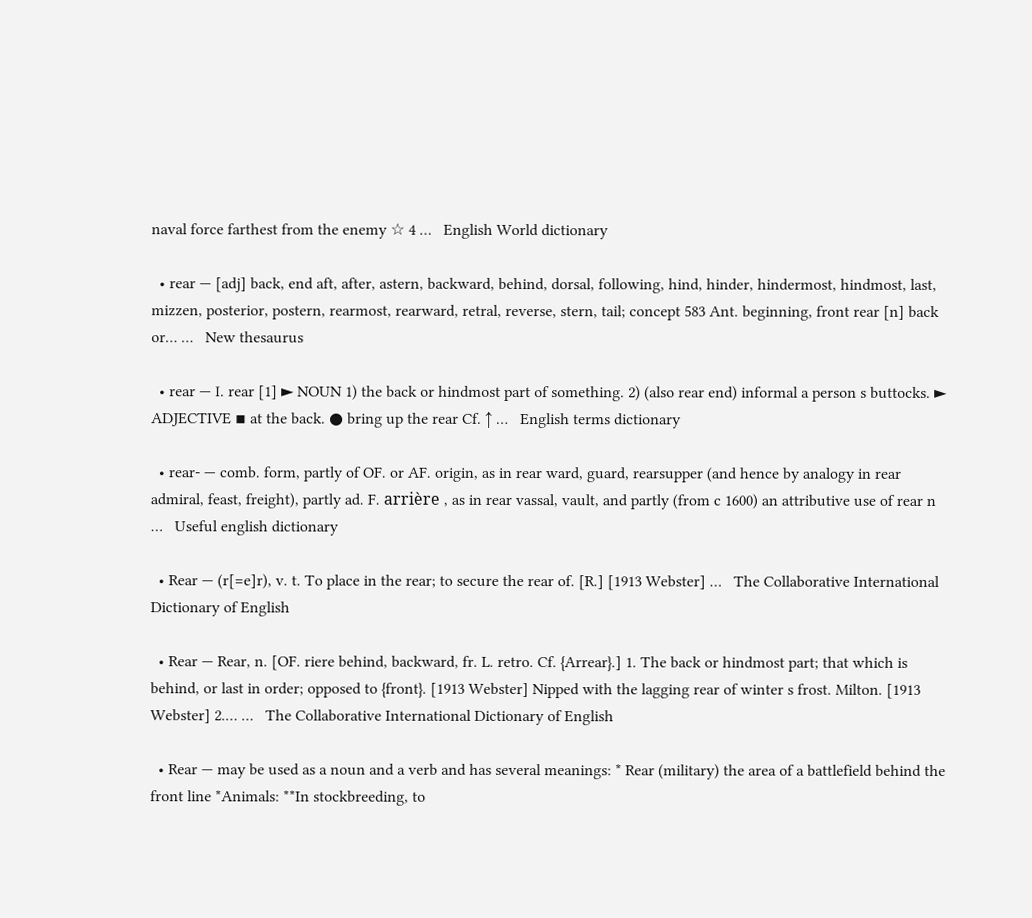naval force farthest from the enemy ☆ 4 …   English World dictionary

  • rear — [adj] back, end aft, after, astern, backward, behind, dorsal, following, hind, hinder, hindermost, hindmost, last, mizzen, posterior, postern, rearmost, rearward, retral, reverse, stern, tail; concept 583 Ant. beginning, front rear [n] back or… …   New thesaurus

  • rear — Ⅰ. rear [1] ► NOUN 1) the back or hindmost part of something. 2) (also rear end) informal a person s buttocks. ► ADJECTIVE ▪ at the back. ● bring up the rear Cf. ↑ …   English terms dictionary

  • rear- — comb. form, partly of OF. or AF. origin, as in rear ward, guard, rearsupper (and hence by analogy in rear admiral, feast, freight), partly ad. F. arrière , as in rear vassal, vault, and partly (from c 1600) an attributive use of rear n …   Useful english dictionary

  • Rear — (r[=e]r), v. t. To place in the rear; to secure the rear of. [R.] [1913 Webster] …   The Collaborative International Dictionary of English

  • Rear — Rear, n. [OF. riere behind, backward, fr. L. retro. Cf. {Arrear}.] 1. The back or hindmost part; that which is behind, or last in order; opposed to {front}. [1913 Webster] Nipped with the lagging rear of winter s frost. Milton. [1913 Webster] 2.… …   The Collaborative International Dictionary of English

  • Rear — may be used as a noun and a verb and has several meanings: * Rear (military) the area of a battlefield behind the front line *Animals: **In stockbreeding, to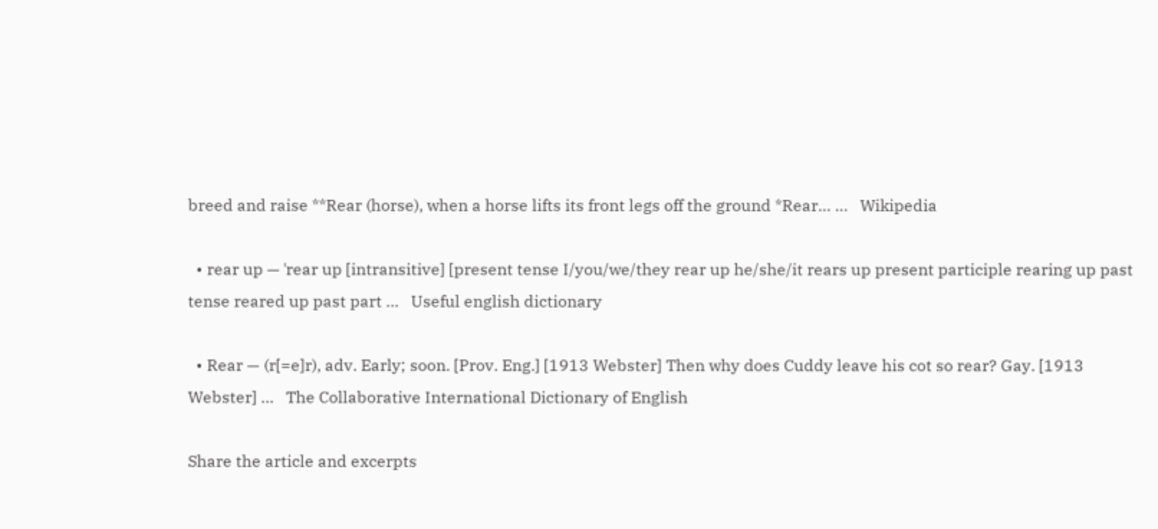breed and raise **Rear (horse), when a horse lifts its front legs off the ground *Rear… …   Wikipedia

  • rear up — ˈrear up [intransitive] [present tense I/you/we/they rear up he/she/it rears up present participle rearing up past tense reared up past part …   Useful english dictionary

  • Rear — (r[=e]r), adv. Early; soon. [Prov. Eng.] [1913 Webster] Then why does Cuddy leave his cot so rear? Gay. [1913 Webster] …   The Collaborative International Dictionary of English

Share the article and excerpts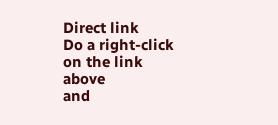Direct link
Do a right-click on the link above
and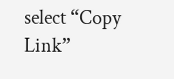select “Copy Link”